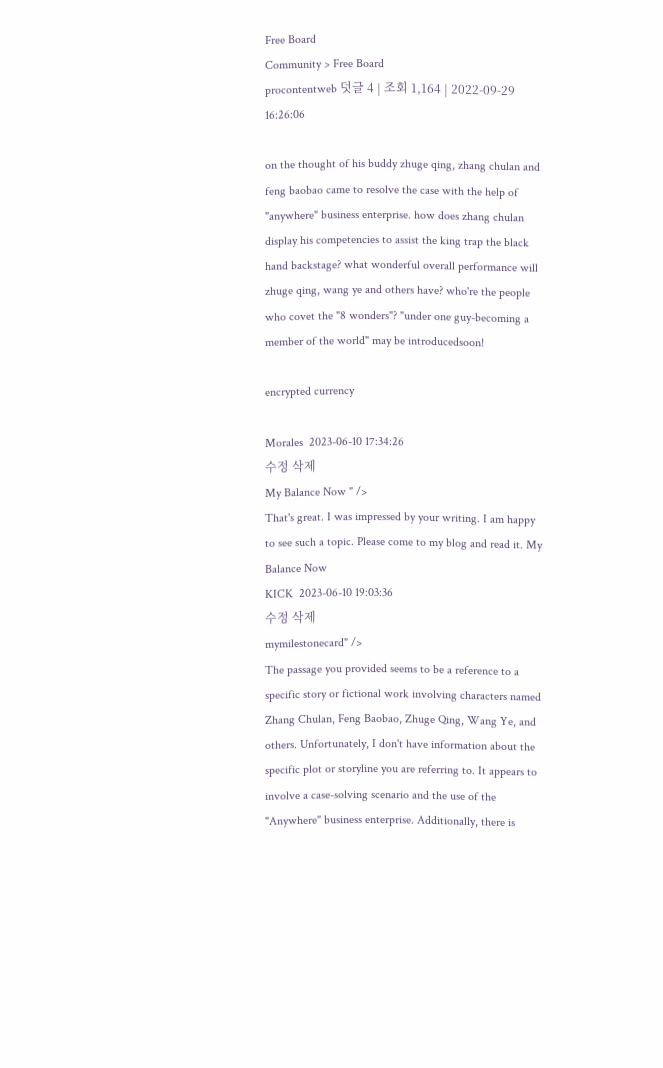Free Board
Community > Free Board
procontentweb 덧글 4 | 조회 1,164 | 2022-09-29 16:26:06

on the thought of his buddy zhuge qing, zhang chulan and feng baobao came to resolve the case with the help of "anywhere" business enterprise. how does zhang chulan display his competencies to assist the king trap the black hand backstage? what wonderful overall performance will zhuge qing, wang ye and others have? who're the people who covet the "8 wonders"? "under one guy-becoming a member of the world" may be introducedsoon!

encrypted currency

Morales  2023-06-10 17:34:26
수정 삭제
My Balance Now " />
That's great. I was impressed by your writing. I am happy to see such a topic. Please come to my blog and read it. My Balance Now
KICK  2023-06-10 19:03:36
수정 삭제
mymilestonecard" />
The passage you provided seems to be a reference to a specific story or fictional work involving characters named Zhang Chulan, Feng Baobao, Zhuge Qing, Wang Ye, and others. Unfortunately, I don't have information about the specific plot or storyline you are referring to. It appears to involve a case-solving scenario and the use of the "Anywhere" business enterprise. Additionally, there is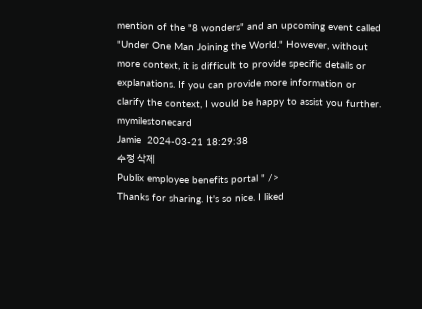mention of the "8 wonders" and an upcoming event called "Under One Man Joining the World." However, without more context, it is difficult to provide specific details or explanations. If you can provide more information or clarify the context, I would be happy to assist you further. mymilestonecard
Jamie  2024-03-21 18:29:38
수정 삭제
Publix employee benefits portal " />
Thanks for sharing. It's so nice. I liked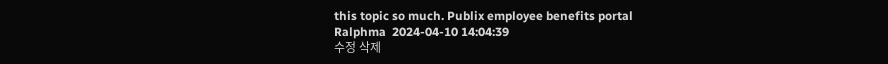this topic so much. Publix employee benefits portal
Ralphma  2024-04-10 14:04:39
수정 삭제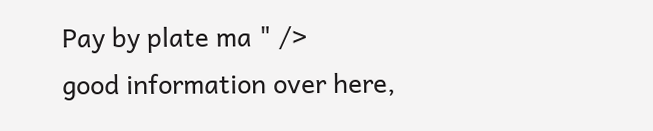Pay by plate ma " />
good information over here,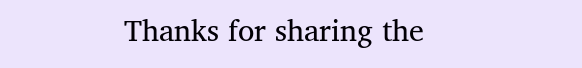Thanks for sharing the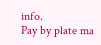info.
Pay by plate ma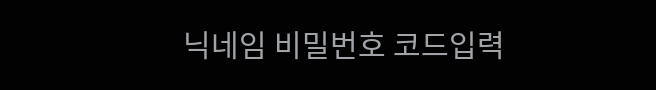닉네임 비밀번호 코드입력